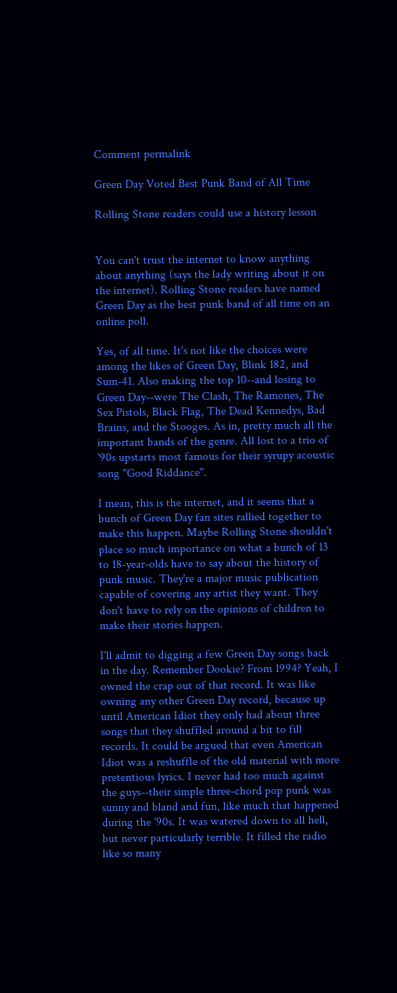Comment permalink

Green Day Voted Best Punk Band of All Time

Rolling Stone readers could use a history lesson


You can't trust the internet to know anything about anything (says the lady writing about it on the internet). Rolling Stone readers have named Green Day as the best punk band of all time on an online poll.

Yes, of all time. It's not like the choices were among the likes of Green Day, Blink 182, and Sum-41. Also making the top 10--and losing to Green Day--were The Clash, The Ramones, The Sex Pistols, Black Flag, The Dead Kennedys, Bad Brains, and the Stooges. As in, pretty much all the important bands of the genre. All lost to a trio of '90s upstarts most famous for their syrupy acoustic song "Good Riddance".

I mean, this is the internet, and it seems that a bunch of Green Day fan sites rallied together to make this happen. Maybe Rolling Stone shouldn't place so much importance on what a bunch of 13 to 18-year-olds have to say about the history of punk music. They're a major music publication capable of covering any artist they want. They don't have to rely on the opinions of children to make their stories happen.

I'll admit to digging a few Green Day songs back in the day. Remember Dookie? From 1994? Yeah, I owned the crap out of that record. It was like owning any other Green Day record, because up until American Idiot they only had about three songs that they shuffled around a bit to fill records. It could be argued that even American Idiot was a reshuffle of the old material with more pretentious lyrics. I never had too much against the guys--their simple three-chord pop punk was sunny and bland and fun, like much that happened during the '90s. It was watered down to all hell, but never particularly terrible. It filled the radio like so many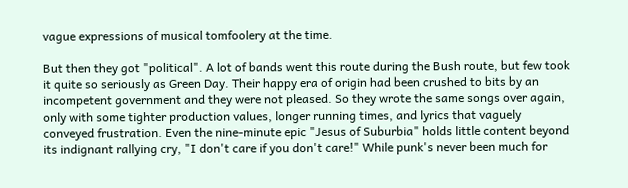vague expressions of musical tomfoolery at the time.

But then they got "political". A lot of bands went this route during the Bush route, but few took it quite so seriously as Green Day. Their happy era of origin had been crushed to bits by an incompetent government and they were not pleased. So they wrote the same songs over again, only with some tighter production values, longer running times, and lyrics that vaguely conveyed frustration. Even the nine-minute epic "Jesus of Suburbia" holds little content beyond its indignant rallying cry, "I don't care if you don't care!" While punk's never been much for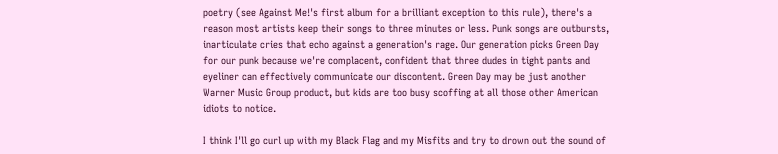poetry (see Against Me!'s first album for a brilliant exception to this rule), there's a reason most artists keep their songs to three minutes or less. Punk songs are outbursts, inarticulate cries that echo against a generation's rage. Our generation picks Green Day for our punk because we're complacent, confident that three dudes in tight pants and eyeliner can effectively communicate our discontent. Green Day may be just another Warner Music Group product, but kids are too busy scoffing at all those other American idiots to notice.

I think I'll go curl up with my Black Flag and my Misfits and try to drown out the sound of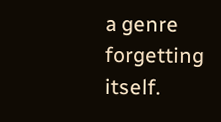a genre forgetting itself.